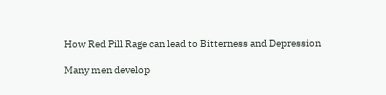How Red Pill Rage can lead to Bitterness and Depression

Many men develop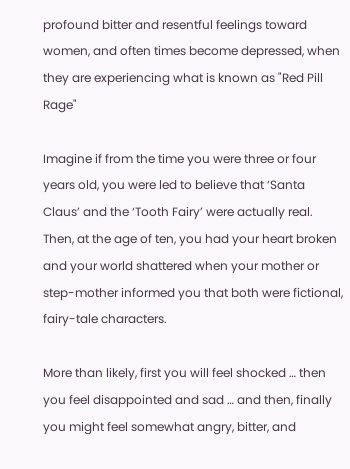profound bitter and resentful feelings toward women, and often times become depressed, when they are experiencing what is known as "Red Pill Rage"

Imagine if from the time you were three or four years old, you were led to believe that ‘Santa Claus’ and the ‘Tooth Fairy’ were actually real.  Then, at the age of ten, you had your heart broken and your world shattered when your mother or step-mother informed you that both were fictional, fairy-tale characters.

More than likely, first you will feel shocked … then you feel disappointed and sad … and then, finally you might feel somewhat angry, bitter, and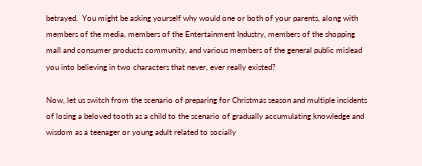betrayed.  You might be asking yourself why would one or both of your parents, along with members of the media, members of the Entertainment Industry, members of the shopping mall and consumer products community, and various members of the general public mislead you into believing in two characters that never, ever really existed?

Now, let us switch from the scenario of preparing for Christmas season and multiple incidents of losing a beloved tooth as a child to the scenario of gradually accumulating knowledge and wisdom as a teenager or young adult related to socially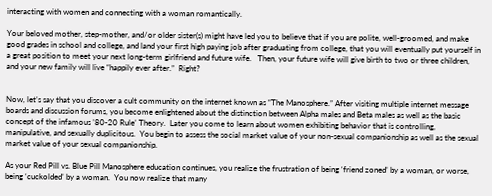interacting with women and connecting with a woman romantically.

Your beloved mother, step-mother, and/or older sister(s) might have led you to believe that if you are polite, well-groomed, and make good grades in school and college, and land your first high paying job after graduating from college, that you will eventually put yourself in a great position to meet your next long-term girlfriend and future wife.   Then, your future wife will give birth to two or three children, and your new family will live “happily ever after.”  Right?


Now, let’s say that you discover a cult community on the internet known as “The Manosphere.” After visiting multiple internet message boards and discussion forums, you become enlightened about the distinction between Alpha males and Beta males as well as the basic concept of the infamous ’80-20 Rule’ Theory.  Later you come to learn about women exhibiting behavior that is controlling, manipulative, and sexually duplicitous.  You begin to assess the social market value of your non-sexual companionship as well as the sexual market value of your sexual companionship.

As your Red Pill vs. Blue Pill Manosphere education continues, you realize the frustration of being ‘friend zoned’ by a woman, or worse, being ‘cuckolded’ by a woman.  You now realize that many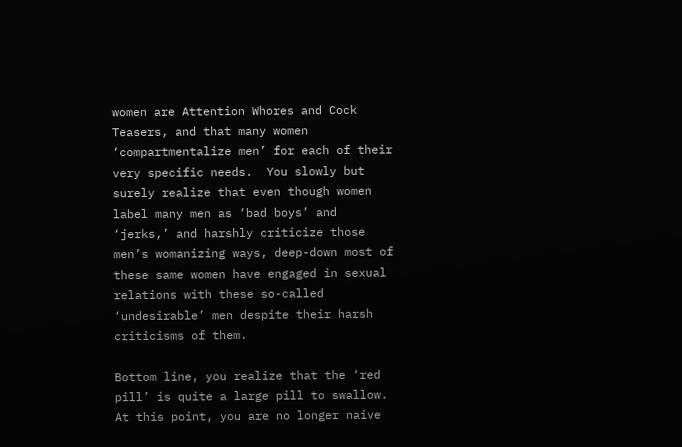women are Attention Whores and Cock Teasers, and that many women ‘compartmentalize men’ for each of their very specific needs.  You slowly but surely realize that even though women label many men as ‘bad boys’ and ‘jerks,’ and harshly criticize those men’s womanizing ways, deep-down most of these same women have engaged in sexual relations with these so-called ‘undesirable’ men despite their harsh criticisms of them.

Bottom line, you realize that the ‘red pill’ is quite a large pill to swallow.  At this point, you are no longer naive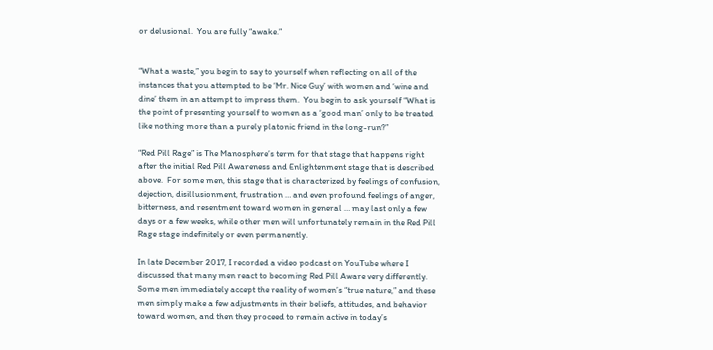or delusional.  You are fully “awake.”


“What a waste,” you begin to say to yourself when reflecting on all of the instances that you attempted to be ‘Mr. Nice Guy’ with women and ‘wine and dine’ them in an attempt to impress them.  You begin to ask yourself “What is the point of presenting yourself to women as a ‘good man’ only to be treated like nothing more than a purely platonic friend in the long-run?”

“Red Pill Rage” is The Manosphere’s term for that stage that happens right after the initial Red Pill Awareness and Enlightenment stage that is described above.  For some men, this stage that is characterized by feelings of confusion, dejection, disillusionment, frustration … and even profound feelings of anger, bitterness, and resentment toward women in general … may last only a few days or a few weeks, while other men will unfortunately remain in the Red Pill Rage stage indefinitely or even permanently.

In late December 2017, I recorded a video podcast on YouTube where I discussed that many men react to becoming Red Pill Aware very differently.  Some men immediately accept the reality of women’s “true nature,” and these men simply make a few adjustments in their beliefs, attitudes, and behavior toward women, and then they proceed to remain active in today’s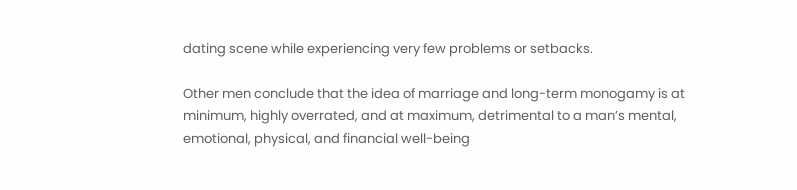dating scene while experiencing very few problems or setbacks.

Other men conclude that the idea of marriage and long-term monogamy is at minimum, highly overrated, and at maximum, detrimental to a man’s mental, emotional, physical, and financial well-being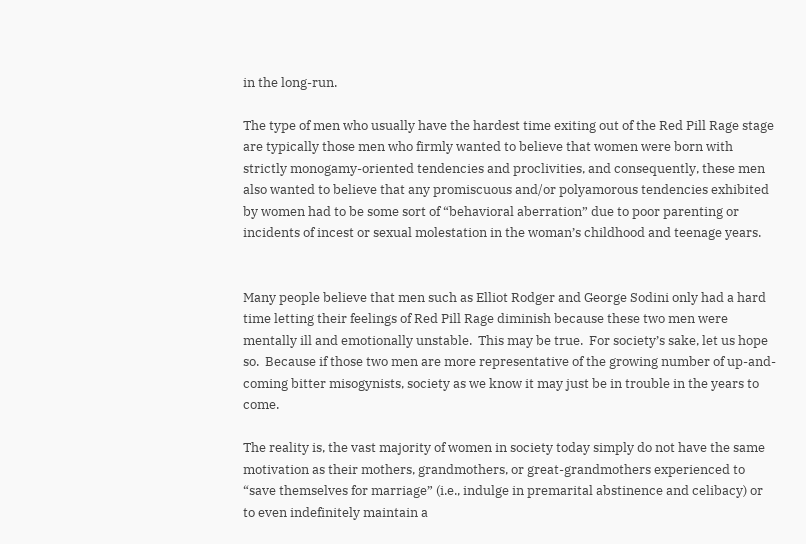in the long-run.

The type of men who usually have the hardest time exiting out of the Red Pill Rage stage are typically those men who firmly wanted to believe that women were born with strictly monogamy-oriented tendencies and proclivities, and consequently, these men also wanted to believe that any promiscuous and/or polyamorous tendencies exhibited by women had to be some sort of “behavioral aberration” due to poor parenting or incidents of incest or sexual molestation in the woman’s childhood and teenage years.


Many people believe that men such as Elliot Rodger and George Sodini only had a hard time letting their feelings of Red Pill Rage diminish because these two men were mentally ill and emotionally unstable.  This may be true.  For society’s sake, let us hope so.  Because if those two men are more representative of the growing number of up-and-coming bitter misogynists, society as we know it may just be in trouble in the years to come.

The reality is, the vast majority of women in society today simply do not have the same motivation as their mothers, grandmothers, or great-grandmothers experienced to “save themselves for marriage” (i.e., indulge in premarital abstinence and celibacy) or to even indefinitely maintain a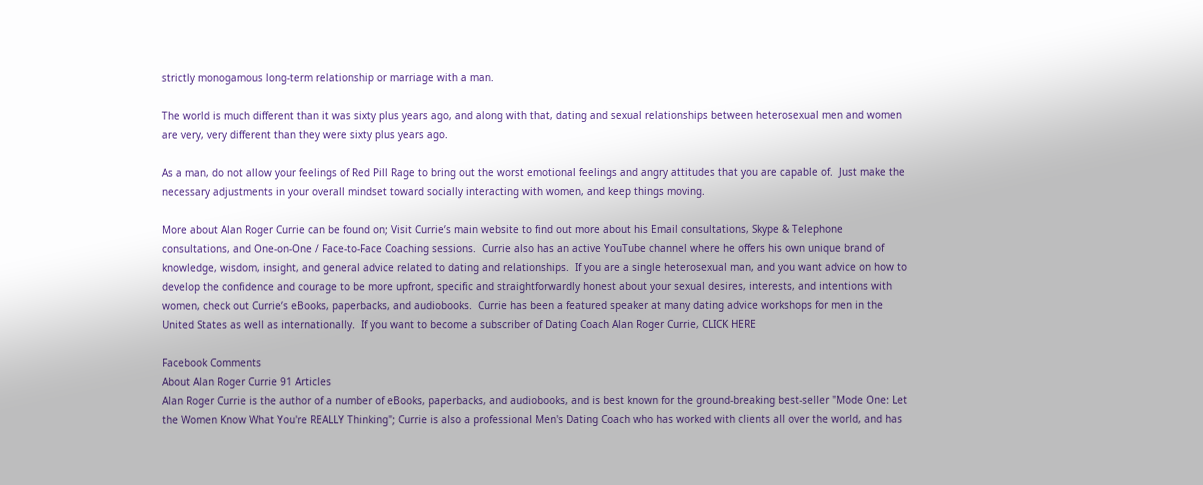strictly monogamous long-term relationship or marriage with a man.

The world is much different than it was sixty plus years ago, and along with that, dating and sexual relationships between heterosexual men and women are very, very different than they were sixty plus years ago.

As a man, do not allow your feelings of Red Pill Rage to bring out the worst emotional feelings and angry attitudes that you are capable of.  Just make the necessary adjustments in your overall mindset toward socially interacting with women, and keep things moving.

More about Alan Roger Currie can be found on; Visit Currie’s main website to find out more about his Email consultations, Skype & Telephone consultations, and One-on-One / Face-to-Face Coaching sessions.  Currie also has an active YouTube channel where he offers his own unique brand of knowledge, wisdom, insight, and general advice related to dating and relationships.  If you are a single heterosexual man, and you want advice on how to develop the confidence and courage to be more upfront, specific and straightforwardly honest about your sexual desires, interests, and intentions with women, check out Currie’s eBooks, paperbacks, and audiobooks.  Currie has been a featured speaker at many dating advice workshops for men in the United States as well as internationally.  If you want to become a subscriber of Dating Coach Alan Roger Currie, CLICK HERE

Facebook Comments
About Alan Roger Currie 91 Articles
Alan Roger Currie is the author of a number of eBooks, paperbacks, and audiobooks, and is best known for the ground-breaking best-seller "Mode One: Let the Women Know What You're REALLY Thinking"; Currie is also a professional Men's Dating Coach who has worked with clients all over the world, and has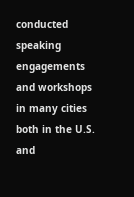conducted speaking engagements and workshops in many cities both in the U.S. and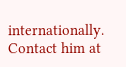internationally. Contact him at